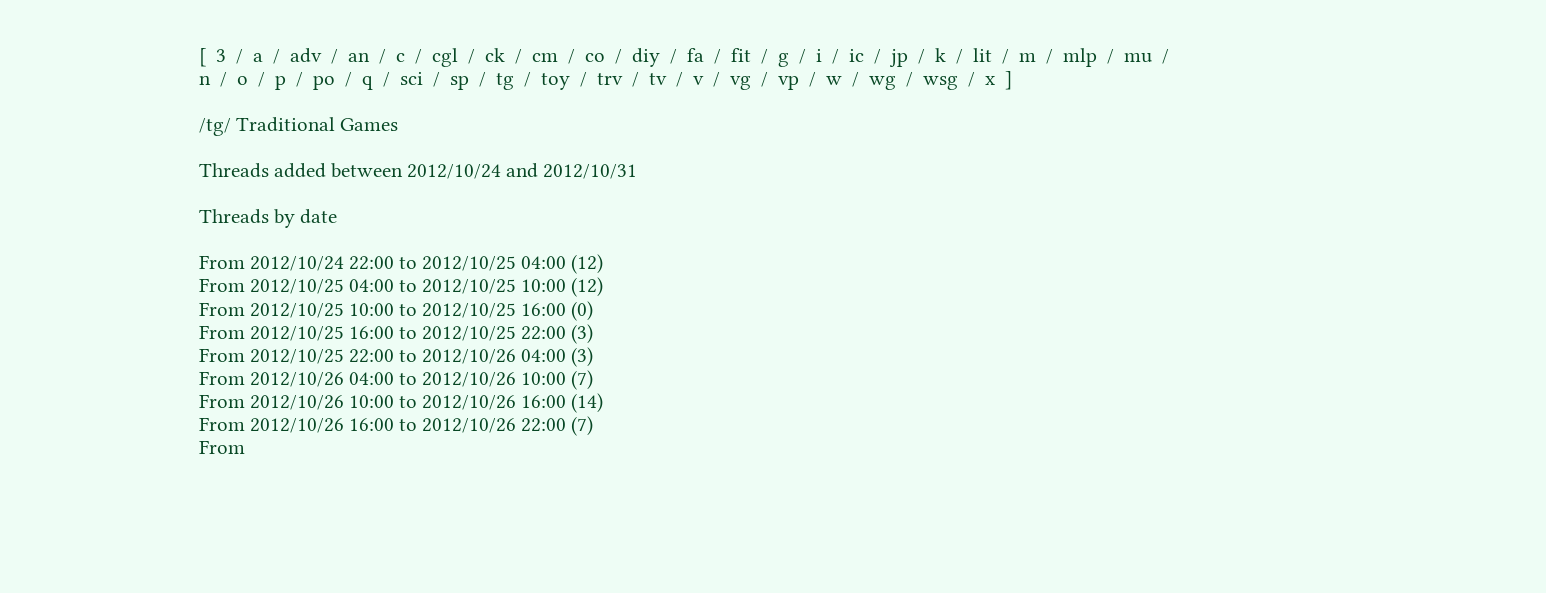[  3  /  a  /  adv  /  an  /  c  /  cgl  /  ck  /  cm  /  co  /  diy  /  fa  /  fit  /  g  /  i  /  ic  /  jp  /  k  /  lit  /  m  /  mlp  /  mu  /  n  /  o  /  p  /  po  /  q  /  sci  /  sp  /  tg  /  toy  /  trv  /  tv  /  v  /  vg  /  vp  /  w  /  wg  /  wsg  /  x  ]

/tg/ Traditional Games

Threads added between 2012/10/24 and 2012/10/31

Threads by date

From 2012/10/24 22:00 to 2012/10/25 04:00 (12)
From 2012/10/25 04:00 to 2012/10/25 10:00 (12)
From 2012/10/25 10:00 to 2012/10/25 16:00 (0)
From 2012/10/25 16:00 to 2012/10/25 22:00 (3)
From 2012/10/25 22:00 to 2012/10/26 04:00 (3)
From 2012/10/26 04:00 to 2012/10/26 10:00 (7)
From 2012/10/26 10:00 to 2012/10/26 16:00 (14)
From 2012/10/26 16:00 to 2012/10/26 22:00 (7)
From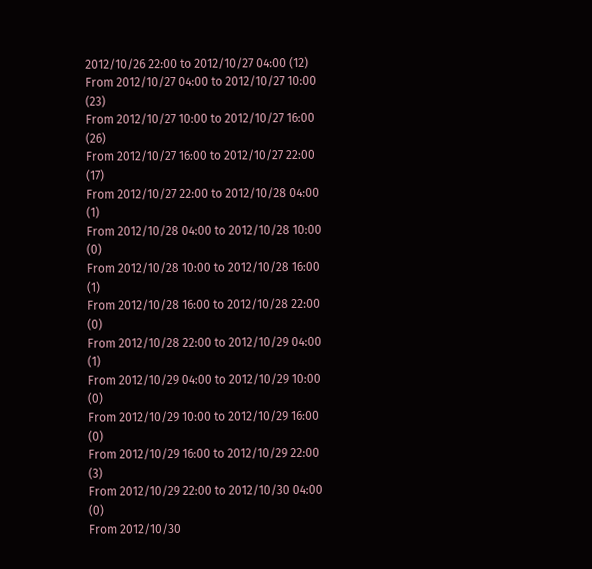2012/10/26 22:00 to 2012/10/27 04:00 (12)
From 2012/10/27 04:00 to 2012/10/27 10:00 (23)
From 2012/10/27 10:00 to 2012/10/27 16:00 (26)
From 2012/10/27 16:00 to 2012/10/27 22:00 (17)
From 2012/10/27 22:00 to 2012/10/28 04:00 (1)
From 2012/10/28 04:00 to 2012/10/28 10:00 (0)
From 2012/10/28 10:00 to 2012/10/28 16:00 (1)
From 2012/10/28 16:00 to 2012/10/28 22:00 (0)
From 2012/10/28 22:00 to 2012/10/29 04:00 (1)
From 2012/10/29 04:00 to 2012/10/29 10:00 (0)
From 2012/10/29 10:00 to 2012/10/29 16:00 (0)
From 2012/10/29 16:00 to 2012/10/29 22:00 (3)
From 2012/10/29 22:00 to 2012/10/30 04:00 (0)
From 2012/10/30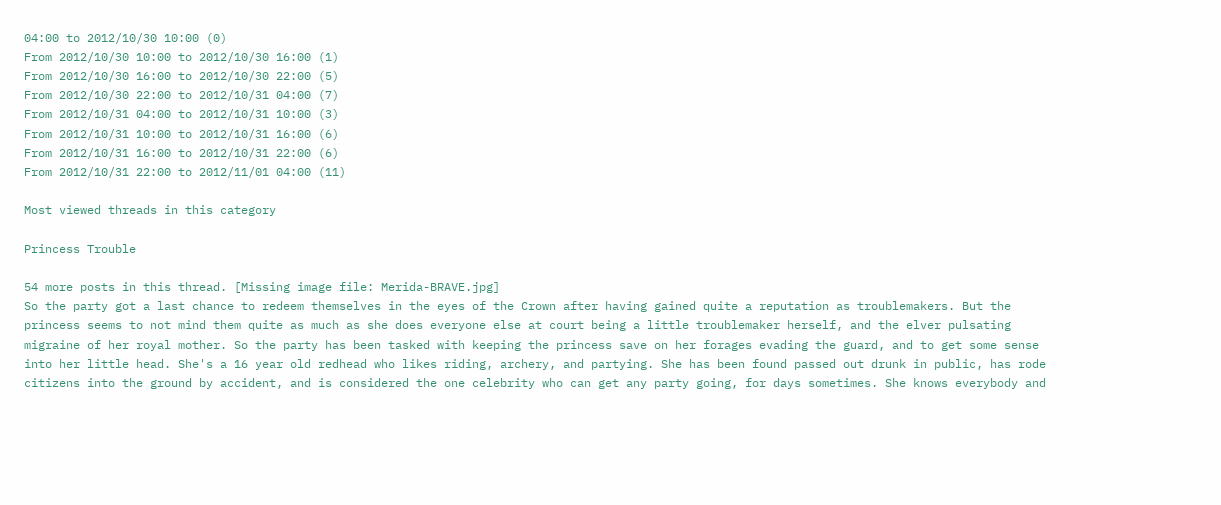04:00 to 2012/10/30 10:00 (0)
From 2012/10/30 10:00 to 2012/10/30 16:00 (1)
From 2012/10/30 16:00 to 2012/10/30 22:00 (5)
From 2012/10/30 22:00 to 2012/10/31 04:00 (7)
From 2012/10/31 04:00 to 2012/10/31 10:00 (3)
From 2012/10/31 10:00 to 2012/10/31 16:00 (6)
From 2012/10/31 16:00 to 2012/10/31 22:00 (6)
From 2012/10/31 22:00 to 2012/11/01 04:00 (11)

Most viewed threads in this category

Princess Trouble

54 more posts in this thread. [Missing image file: Merida-BRAVE.jpg]
So the party got a last chance to redeem themselves in the eyes of the Crown after having gained quite a reputation as troublemakers. But the princess seems to not mind them quite as much as she does everyone else at court being a little troublemaker herself, and the elver pulsating migraine of her royal mother. So the party has been tasked with keeping the princess save on her forages evading the guard, and to get some sense into her little head. She's a 16 year old redhead who likes riding, archery, and partying. She has been found passed out drunk in public, has rode citizens into the ground by accident, and is considered the one celebrity who can get any party going, for days sometimes. She knows everybody and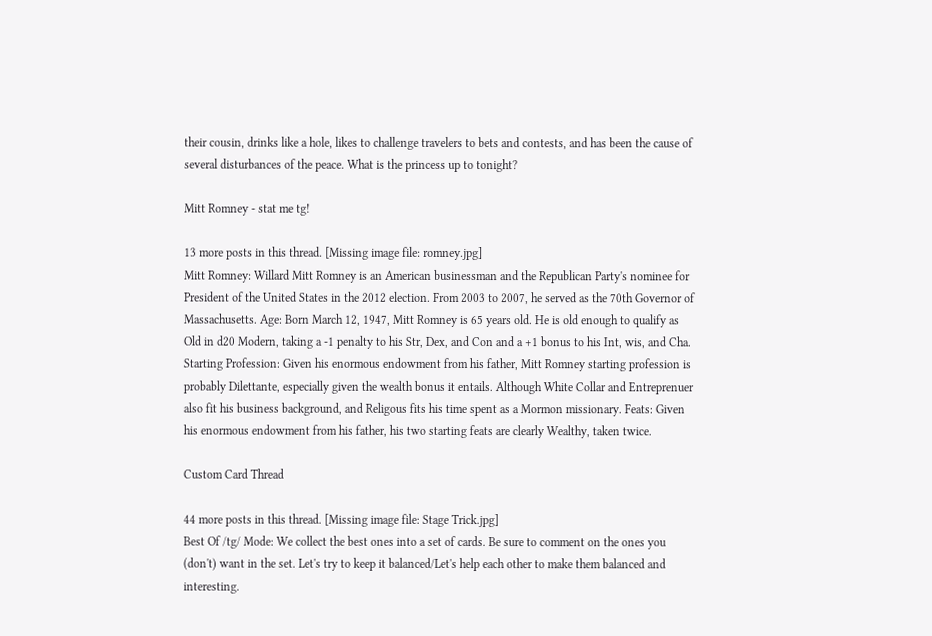their cousin, drinks like a hole, likes to challenge travelers to bets and contests, and has been the cause of several disturbances of the peace. What is the princess up to tonight?

Mitt Romney - stat me tg!

13 more posts in this thread. [Missing image file: romney.jpg]
Mitt Romney: Willard Mitt Romney is an American businessman and the Republican Party's nominee for President of the United States in the 2012 election. From 2003 to 2007, he served as the 70th Governor of Massachusetts. Age: Born March 12, 1947, Mitt Romney is 65 years old. He is old enough to qualify as Old in d20 Modern, taking a -1 penalty to his Str, Dex, and Con and a +1 bonus to his Int, wis, and Cha. Starting Profession: Given his enormous endowment from his father, Mitt Romney starting profession is probably Dilettante, especially given the wealth bonus it entails. Although White Collar and Entreprenuer also fit his business background, and Religous fits his time spent as a Mormon missionary. Feats: Given his enormous endowment from his father, his two starting feats are clearly Wealthy, taken twice.

Custom Card Thread

44 more posts in this thread. [Missing image file: Stage Trick.jpg]
Best Of /tg/ Mode: We collect the best ones into a set of cards. Be sure to comment on the ones you (don't) want in the set. Let's try to keep it balanced/Let's help each other to make them balanced and interesting.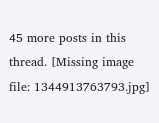45 more posts in this thread. [Missing image file: 1344913763793.jpg]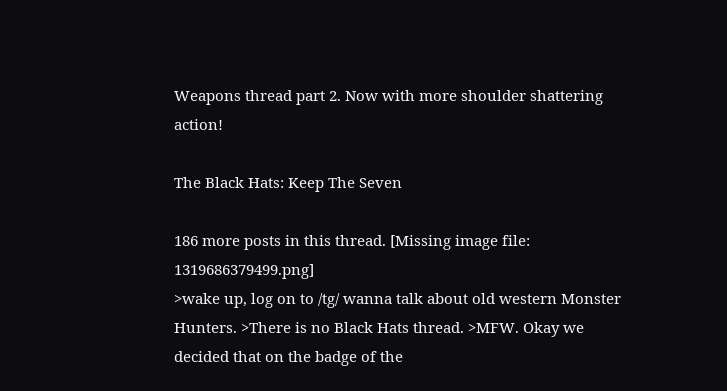Weapons thread part 2. Now with more shoulder shattering action!

The Black Hats: Keep The Seven

186 more posts in this thread. [Missing image file: 1319686379499.png]
>wake up, log on to /tg/ wanna talk about old western Monster Hunters. >There is no Black Hats thread. >MFW. Okay we decided that on the badge of the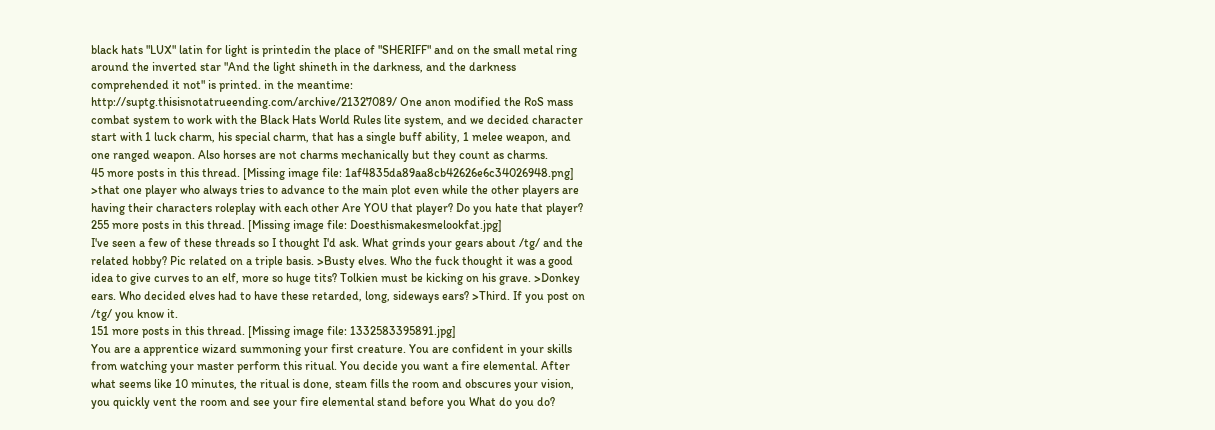black hats "LUX" latin for light is printedin the place of "SHERIFF" and on the small metal ring around the inverted star "And the light shineth in the darkness, and the darkness comprehended it not" is printed. in the meantime: http://suptg.thisisnotatrueending.com/archive/21327089/ One anon modified the RoS mass combat system to work with the Black Hats World Rules lite system, and we decided character start with 1 luck charm, his special charm, that has a single buff ability, 1 melee weapon, and one ranged weapon. Also horses are not charms mechanically but they count as charms.
45 more posts in this thread. [Missing image file: 1af4835da89aa8cb42626e6c34026948.png]
>that one player who always tries to advance to the main plot even while the other players are having their characters roleplay with each other Are YOU that player? Do you hate that player?
255 more posts in this thread. [Missing image file: Doesthismakesmelookfat.jpg]
I've seen a few of these threads so I thought I'd ask. What grinds your gears about /tg/ and the related hobby? Pic related on a triple basis. >Busty elves. Who the fuck thought it was a good idea to give curves to an elf, more so huge tits? Tolkien must be kicking on his grave. >Donkey ears. Who decided elves had to have these retarded, long, sideways ears? >Third. If you post on /tg/ you know it.
151 more posts in this thread. [Missing image file: 1332583395891.jpg]
You are a apprentice wizard summoning your first creature. You are confident in your skills from watching your master perform this ritual. You decide you want a fire elemental. After what seems like 10 minutes, the ritual is done, steam fills the room and obscures your vision, you quickly vent the room and see your fire elemental stand before you What do you do?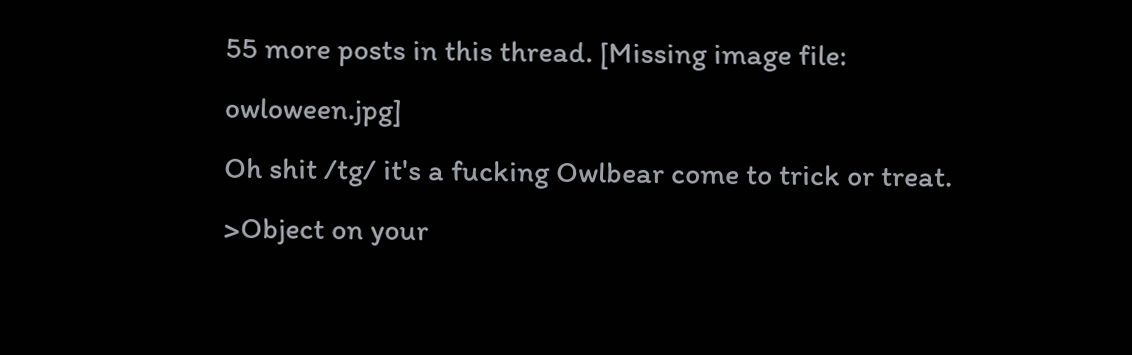55 more posts in this thread. [Missing image file: owloween.jpg]
Oh shit /tg/ it's a fucking Owlbear come to trick or treat. >Object on your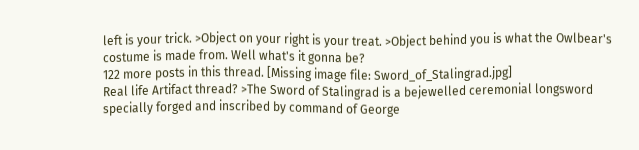left is your trick. >Object on your right is your treat. >Object behind you is what the Owlbear's costume is made from. Well what's it gonna be?
122 more posts in this thread. [Missing image file: Sword_of_Stalingrad.jpg]
Real life Artifact thread? >The Sword of Stalingrad is a bejewelled ceremonial longsword specially forged and inscribed by command of George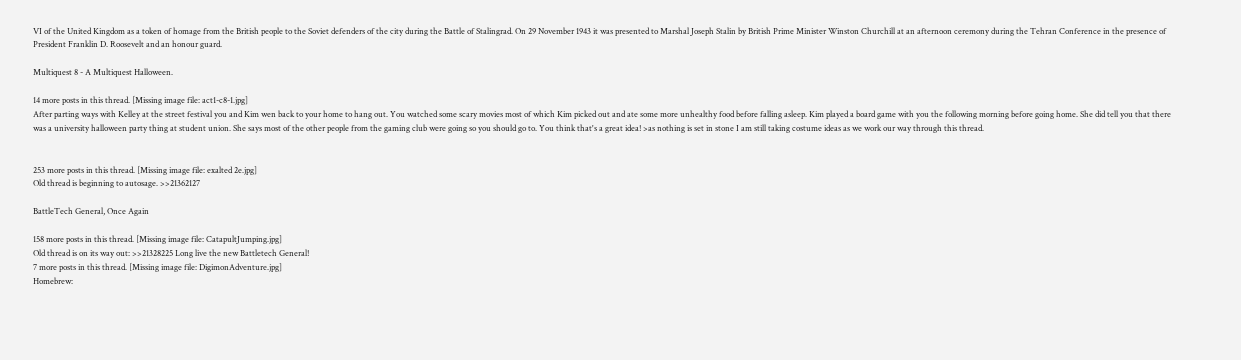VI of the United Kingdom as a token of homage from the British people to the Soviet defenders of the city during the Battle of Stalingrad. On 29 November 1943 it was presented to Marshal Joseph Stalin by British Prime Minister Winston Churchill at an afternoon ceremony during the Tehran Conference in the presence of President Franklin D. Roosevelt and an honour guard.

Multiquest 8 - A Multiquest Halloween.

14 more posts in this thread. [Missing image file: act1-c8-1.jpg]
After parting ways with Kelley at the street festival you and Kim wen back to your home to hang out. You watched some scary movies most of which Kim picked out and ate some more unhealthy food before falling asleep. Kim played a board game with you the following morning before going home. She did tell you that there was a university halloween party thing at student union. She says most of the other people from the gaming club were going so you should go to. You think that's a great idea! >as nothing is set in stone I am still taking costume ideas as we work our way through this thread.


253 more posts in this thread. [Missing image file: exalted 2e.jpg]
Old thread is beginning to autosage. >>21362127

BattleTech General, Once Again

158 more posts in this thread. [Missing image file: CatapultJumping.jpg]
Old thread is on its way out: >>21328225 Long live the new Battletech General!
7 more posts in this thread. [Missing image file: DigimonAdventure.jpg]
Homebrew: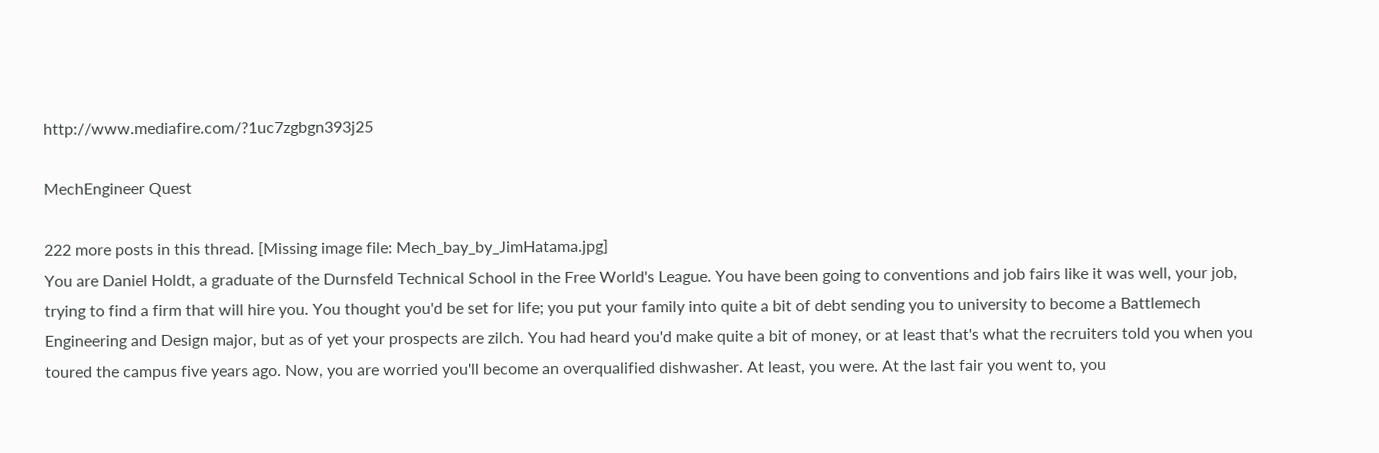http://www.mediafire.com/?1uc7zgbgn393j25

MechEngineer Quest

222 more posts in this thread. [Missing image file: Mech_bay_by_JimHatama.jpg]
You are Daniel Holdt, a graduate of the Durnsfeld Technical School in the Free World's League. You have been going to conventions and job fairs like it was well, your job, trying to find a firm that will hire you. You thought you'd be set for life; you put your family into quite a bit of debt sending you to university to become a Battlemech Engineering and Design major, but as of yet your prospects are zilch. You had heard you'd make quite a bit of money, or at least that's what the recruiters told you when you toured the campus five years ago. Now, you are worried you'll become an overqualified dishwasher. At least, you were. At the last fair you went to, you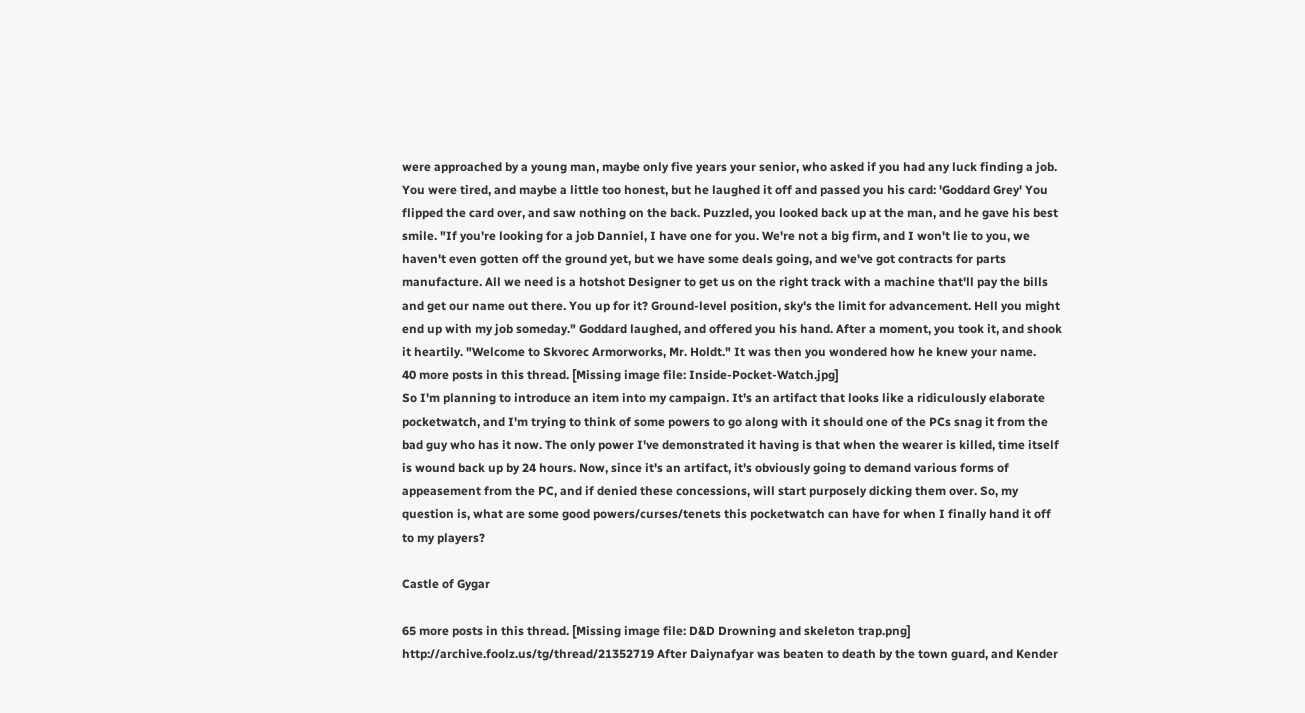were approached by a young man, maybe only five years your senior, who asked if you had any luck finding a job. You were tired, and maybe a little too honest, but he laughed it off and passed you his card: 'Goddard Grey' You flipped the card over, and saw nothing on the back. Puzzled, you looked back up at the man, and he gave his best smile. "If you're looking for a job Danniel, I have one for you. We're not a big firm, and I won't lie to you, we haven't even gotten off the ground yet, but we have some deals going, and we've got contracts for parts manufacture. All we need is a hotshot Designer to get us on the right track with a machine that'll pay the bills and get our name out there. You up for it? Ground-level position, sky's the limit for advancement. Hell you might end up with my job someday." Goddard laughed, and offered you his hand. After a moment, you took it, and shook it heartily. "Welcome to Skvorec Armorworks, Mr. Holdt." It was then you wondered how he knew your name.
40 more posts in this thread. [Missing image file: Inside-Pocket-Watch.jpg]
So I'm planning to introduce an item into my campaign. It's an artifact that looks like a ridiculously elaborate pocketwatch, and I'm trying to think of some powers to go along with it should one of the PCs snag it from the bad guy who has it now. The only power I've demonstrated it having is that when the wearer is killed, time itself is wound back up by 24 hours. Now, since it's an artifact, it's obviously going to demand various forms of appeasement from the PC, and if denied these concessions, will start purposely dicking them over. So, my question is, what are some good powers/curses/tenets this pocketwatch can have for when I finally hand it off to my players?

Castle of Gygar

65 more posts in this thread. [Missing image file: D&D Drowning and skeleton trap.png]
http://archive.foolz.us/tg/thread/21352719 After Daiynafyar was beaten to death by the town guard, and Kender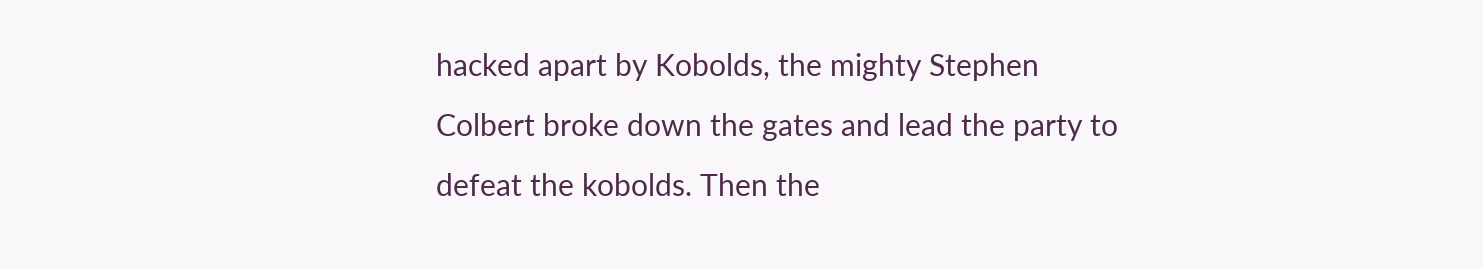hacked apart by Kobolds, the mighty Stephen Colbert broke down the gates and lead the party to defeat the kobolds. Then the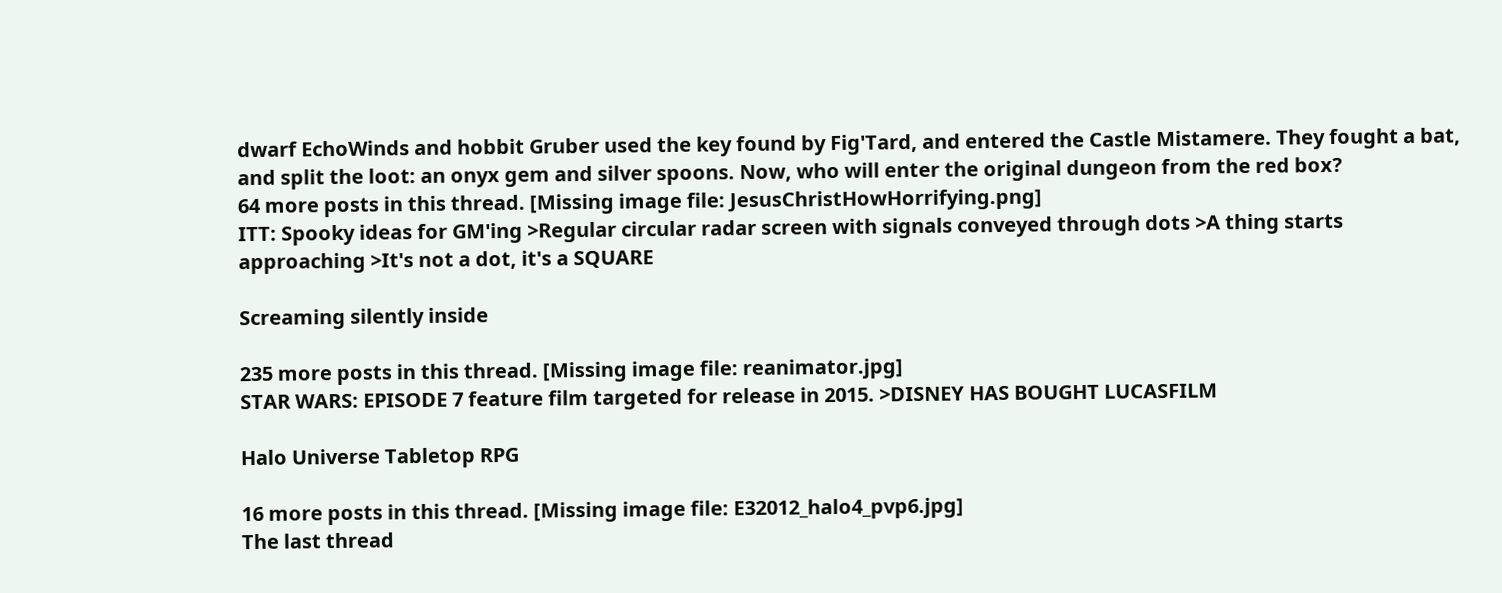dwarf EchoWinds and hobbit Gruber used the key found by Fig'Tard, and entered the Castle Mistamere. They fought a bat, and split the loot: an onyx gem and silver spoons. Now, who will enter the original dungeon from the red box?
64 more posts in this thread. [Missing image file: JesusChristHowHorrifying.png]
ITT: Spooky ideas for GM'ing >Regular circular radar screen with signals conveyed through dots >A thing starts approaching >It's not a dot, it's a SQUARE

Screaming silently inside

235 more posts in this thread. [Missing image file: reanimator.jpg]
STAR WARS: EPISODE 7 feature film targeted for release in 2015. >DISNEY HAS BOUGHT LUCASFILM

Halo Universe Tabletop RPG

16 more posts in this thread. [Missing image file: E32012_halo4_pvp6.jpg]
The last thread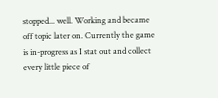stopped... well. Working and became off topic later on. Currently the game is in-progress as I stat out and collect every little piece of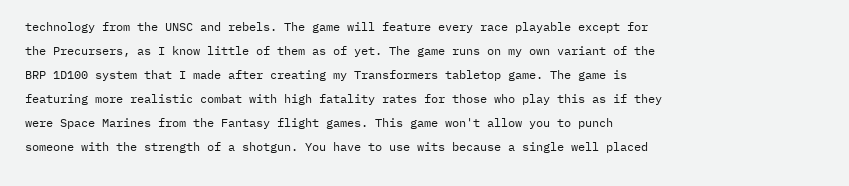technology from the UNSC and rebels. The game will feature every race playable except for the Precursers, as I know little of them as of yet. The game runs on my own variant of the BRP 1D100 system that I made after creating my Transformers tabletop game. The game is featuring more realistic combat with high fatality rates for those who play this as if they were Space Marines from the Fantasy flight games. This game won't allow you to punch someone with the strength of a shotgun. You have to use wits because a single well placed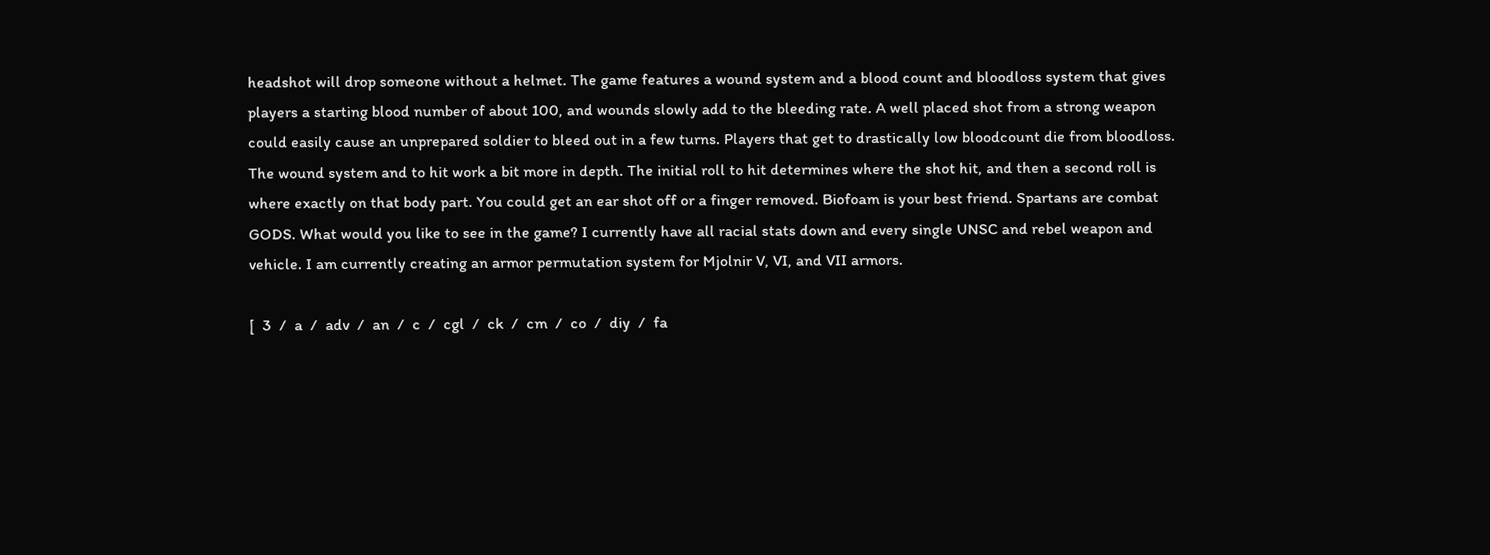headshot will drop someone without a helmet. The game features a wound system and a blood count and bloodloss system that gives players a starting blood number of about 100, and wounds slowly add to the bleeding rate. A well placed shot from a strong weapon could easily cause an unprepared soldier to bleed out in a few turns. Players that get to drastically low bloodcount die from bloodloss. The wound system and to hit work a bit more in depth. The initial roll to hit determines where the shot hit, and then a second roll is where exactly on that body part. You could get an ear shot off or a finger removed. Biofoam is your best friend. Spartans are combat GODS. What would you like to see in the game? I currently have all racial stats down and every single UNSC and rebel weapon and vehicle. I am currently creating an armor permutation system for Mjolnir V, VI, and VII armors.

[  3  /  a  /  adv  /  an  /  c  /  cgl  /  ck  /  cm  /  co  /  diy  /  fa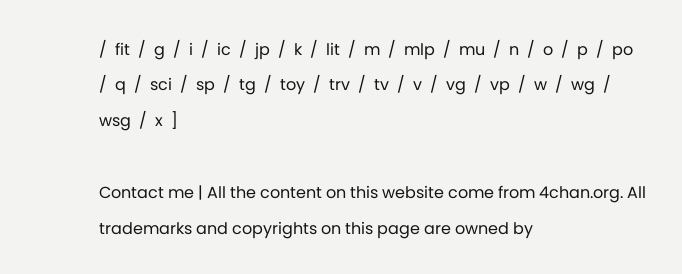/  fit  /  g  /  i  /  ic  /  jp  /  k  /  lit  /  m  /  mlp  /  mu  /  n  /  o  /  p  /  po  /  q  /  sci  /  sp  /  tg  /  toy  /  trv  /  tv  /  v  /  vg  /  vp  /  w  /  wg  /  wsg  /  x  ]

Contact me | All the content on this website come from 4chan.org. All trademarks and copyrights on this page are owned by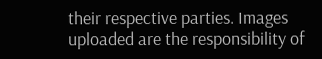their respective parties. Images uploaded are the responsibility of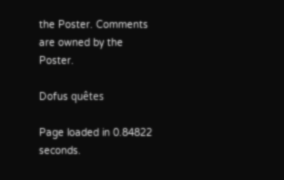the Poster. Comments are owned by the Poster.

Dofus quêtes

Page loaded in 0.84822 seconds.